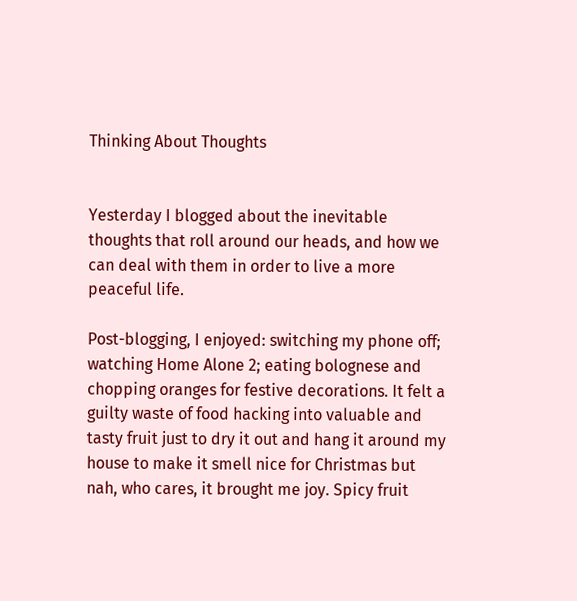Thinking About Thoughts


Yesterday I blogged about the inevitable thoughts that roll around our heads, and how we can deal with them in order to live a more peaceful life.

Post-blogging, I enjoyed: switching my phone off; watching Home Alone 2; eating bolognese and chopping oranges for festive decorations. It felt a guilty waste of food hacking into valuable and tasty fruit just to dry it out and hang it around my house to make it smell nice for Christmas but nah, who cares, it brought me joy. Spicy fruit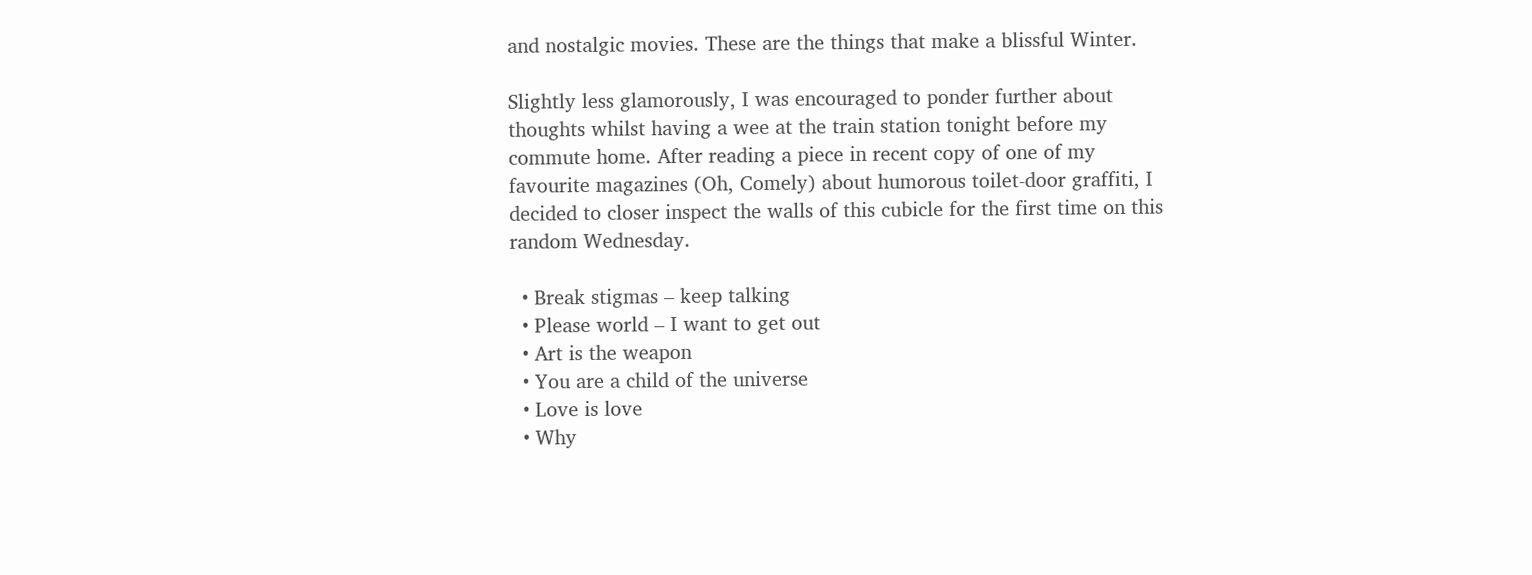and nostalgic movies. These are the things that make a blissful Winter.

Slightly less glamorously, I was encouraged to ponder further about thoughts whilst having a wee at the train station tonight before my commute home. After reading a piece in recent copy of one of my favourite magazines (Oh, Comely) about humorous toilet-door graffiti, I decided to closer inspect the walls of this cubicle for the first time on this random Wednesday.

  • Break stigmas – keep talking
  • Please world – I want to get out
  • Art is the weapon
  • You are a child of the universe
  • Love is love
  • Why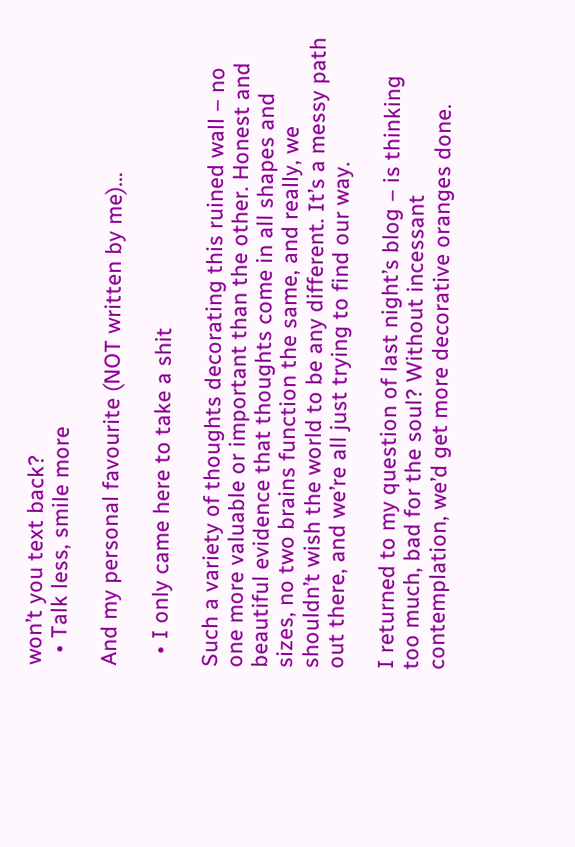won’t you text back?
  • Talk less, smile more

And my personal favourite (NOT written by me)…

  • I only came here to take a shit

Such a variety of thoughts decorating this ruined wall – no one more valuable or important than the other. Honest and beautiful evidence that thoughts come in all shapes and sizes, no two brains function the same, and really, we shouldn’t wish the world to be any different. It’s a messy path out there, and we’re all just trying to find our way.

I returned to my question of last night’s blog – is thinking too much, bad for the soul? Without incessant contemplation, we’d get more decorative oranges done.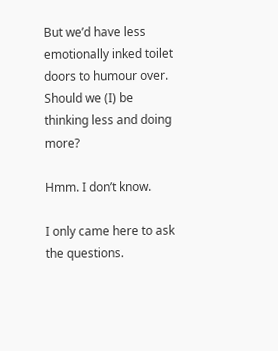But we’d have less emotionally inked toilet doors to humour over. Should we (I) be thinking less and doing more?

Hmm. I don’t know.

I only came here to ask the questions.